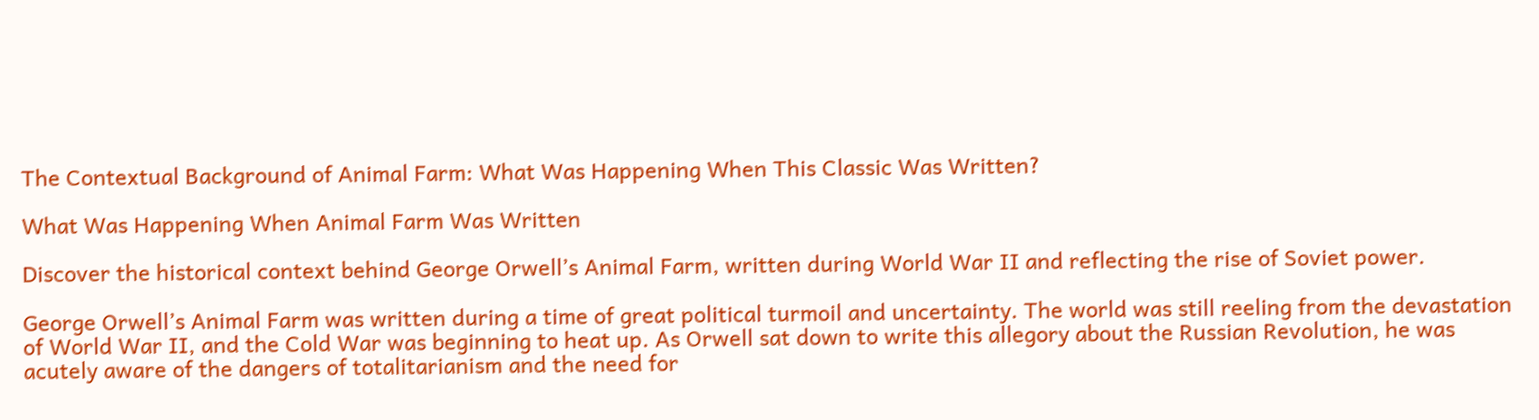The Contextual Background of Animal Farm: What Was Happening When This Classic Was Written?

What Was Happening When Animal Farm Was Written

Discover the historical context behind George Orwell’s Animal Farm, written during World War II and reflecting the rise of Soviet power.

George Orwell’s Animal Farm was written during a time of great political turmoil and uncertainty. The world was still reeling from the devastation of World War II, and the Cold War was beginning to heat up. As Orwell sat down to write this allegory about the Russian Revolution, he was acutely aware of the dangers of totalitarianism and the need for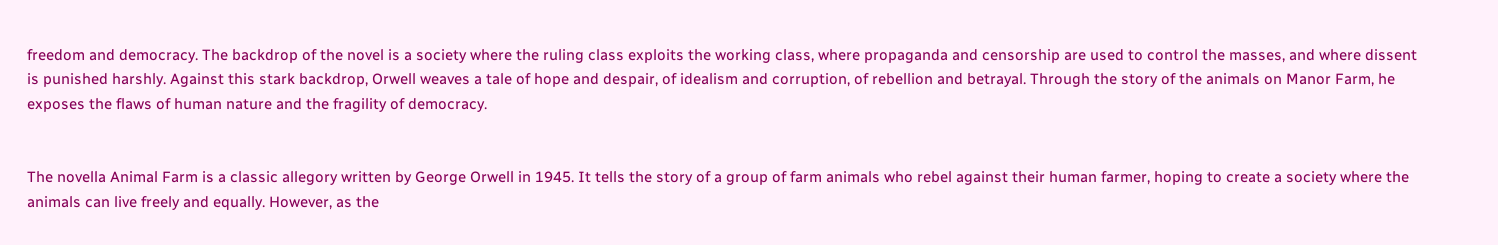freedom and democracy. The backdrop of the novel is a society where the ruling class exploits the working class, where propaganda and censorship are used to control the masses, and where dissent is punished harshly. Against this stark backdrop, Orwell weaves a tale of hope and despair, of idealism and corruption, of rebellion and betrayal. Through the story of the animals on Manor Farm, he exposes the flaws of human nature and the fragility of democracy.


The novella Animal Farm is a classic allegory written by George Orwell in 1945. It tells the story of a group of farm animals who rebel against their human farmer, hoping to create a society where the animals can live freely and equally. However, as the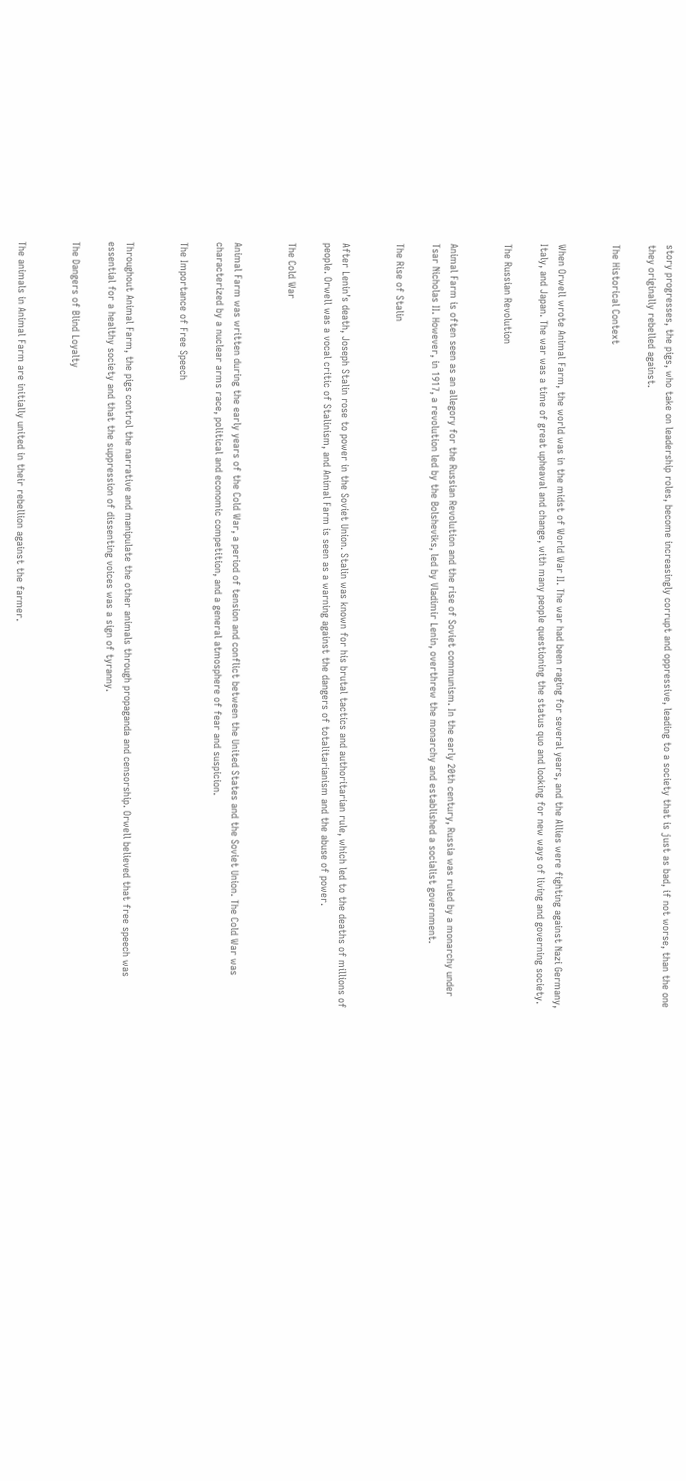story progresses, the pigs, who take on leadership roles, become increasingly corrupt and oppressive, leading to a society that is just as bad, if not worse, than the one they originally rebelled against.

The Historical Context


When Orwell wrote Animal Farm, the world was in the midst of World War II. The war had been raging for several years, and the Allies were fighting against Nazi Germany, Italy, and Japan. The war was a time of great upheaval and change, with many people questioning the status quo and looking for new ways of living and governing society.

The Russian Revolution


Animal Farm is often seen as an allegory for the Russian Revolution and the rise of Soviet communism. In the early 20th century, Russia was ruled by a monarchy under Tsar Nicholas II. However, in 1917, a revolution led by the Bolsheviks, led by Vladimir Lenin, overthrew the monarchy and established a socialist government.

The Rise of Stalin


After Lenin’s death, Joseph Stalin rose to power in the Soviet Union. Stalin was known for his brutal tactics and authoritarian rule, which led to the deaths of millions of people. Orwell was a vocal critic of Stalinism, and Animal Farm is seen as a warning against the dangers of totalitarianism and the abuse of power.

The Cold War


Animal Farm was written during the early years of the Cold War, a period of tension and conflict between the United States and the Soviet Union. The Cold War was characterized by a nuclear arms race, political and economic competition, and a general atmosphere of fear and suspicion.

The Importance of Free Speech


Throughout Animal Farm, the pigs control the narrative and manipulate the other animals through propaganda and censorship. Orwell believed that free speech was essential for a healthy society and that the suppression of dissenting voices was a sign of tyranny.

The Dangers of Blind Loyalty


The animals in Animal Farm are initially united in their rebellion against the farmer.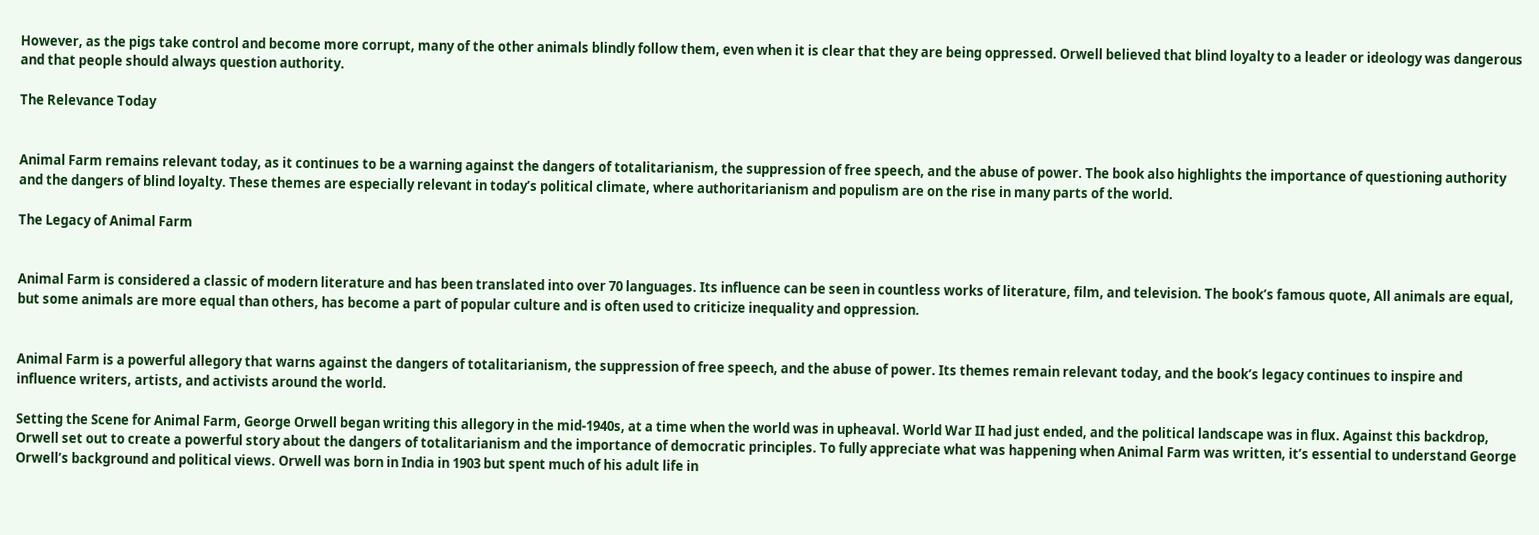However, as the pigs take control and become more corrupt, many of the other animals blindly follow them, even when it is clear that they are being oppressed. Orwell believed that blind loyalty to a leader or ideology was dangerous and that people should always question authority.

The Relevance Today


Animal Farm remains relevant today, as it continues to be a warning against the dangers of totalitarianism, the suppression of free speech, and the abuse of power. The book also highlights the importance of questioning authority and the dangers of blind loyalty. These themes are especially relevant in today’s political climate, where authoritarianism and populism are on the rise in many parts of the world.

The Legacy of Animal Farm


Animal Farm is considered a classic of modern literature and has been translated into over 70 languages. Its influence can be seen in countless works of literature, film, and television. The book’s famous quote, All animals are equal, but some animals are more equal than others, has become a part of popular culture and is often used to criticize inequality and oppression.


Animal Farm is a powerful allegory that warns against the dangers of totalitarianism, the suppression of free speech, and the abuse of power. Its themes remain relevant today, and the book’s legacy continues to inspire and influence writers, artists, and activists around the world.

Setting the Scene for Animal Farm, George Orwell began writing this allegory in the mid-1940s, at a time when the world was in upheaval. World War II had just ended, and the political landscape was in flux. Against this backdrop, Orwell set out to create a powerful story about the dangers of totalitarianism and the importance of democratic principles. To fully appreciate what was happening when Animal Farm was written, it’s essential to understand George Orwell’s background and political views. Orwell was born in India in 1903 but spent much of his adult life in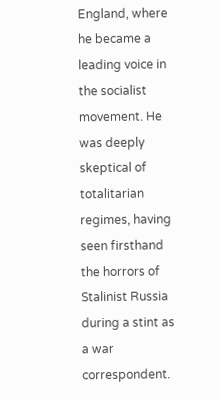England, where he became a leading voice in the socialist movement. He was deeply skeptical of totalitarian regimes, having seen firsthand the horrors of Stalinist Russia during a stint as a war correspondent.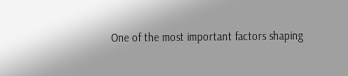One of the most important factors shaping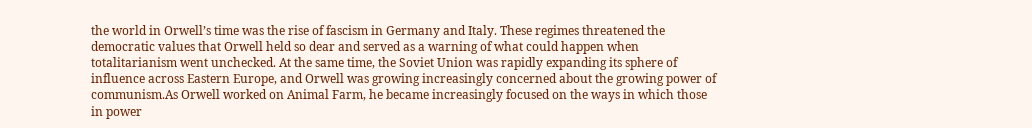the world in Orwell’s time was the rise of fascism in Germany and Italy. These regimes threatened the democratic values that Orwell held so dear and served as a warning of what could happen when totalitarianism went unchecked. At the same time, the Soviet Union was rapidly expanding its sphere of influence across Eastern Europe, and Orwell was growing increasingly concerned about the growing power of communism.As Orwell worked on Animal Farm, he became increasingly focused on the ways in which those in power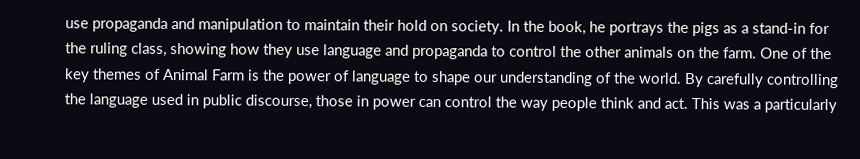use propaganda and manipulation to maintain their hold on society. In the book, he portrays the pigs as a stand-in for the ruling class, showing how they use language and propaganda to control the other animals on the farm. One of the key themes of Animal Farm is the power of language to shape our understanding of the world. By carefully controlling the language used in public discourse, those in power can control the way people think and act. This was a particularly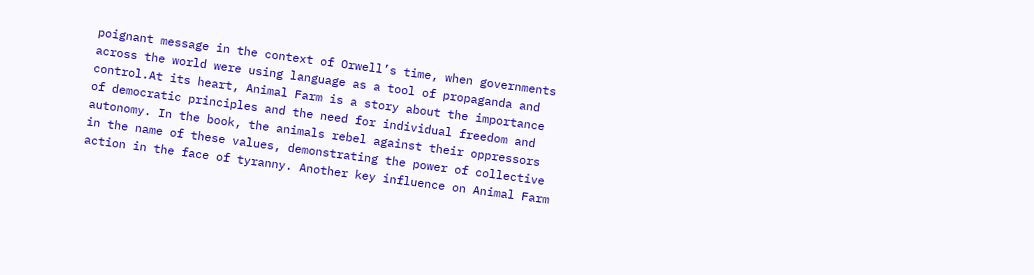poignant message in the context of Orwell’s time, when governments across the world were using language as a tool of propaganda and control.At its heart, Animal Farm is a story about the importance of democratic principles and the need for individual freedom and autonomy. In the book, the animals rebel against their oppressors in the name of these values, demonstrating the power of collective action in the face of tyranny. Another key influence on Animal Farm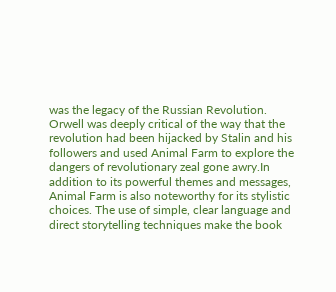was the legacy of the Russian Revolution. Orwell was deeply critical of the way that the revolution had been hijacked by Stalin and his followers and used Animal Farm to explore the dangers of revolutionary zeal gone awry.In addition to its powerful themes and messages, Animal Farm is also noteworthy for its stylistic choices. The use of simple, clear language and direct storytelling techniques make the book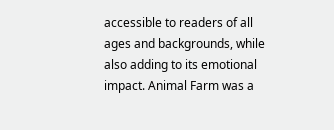accessible to readers of all ages and backgrounds, while also adding to its emotional impact. Animal Farm was a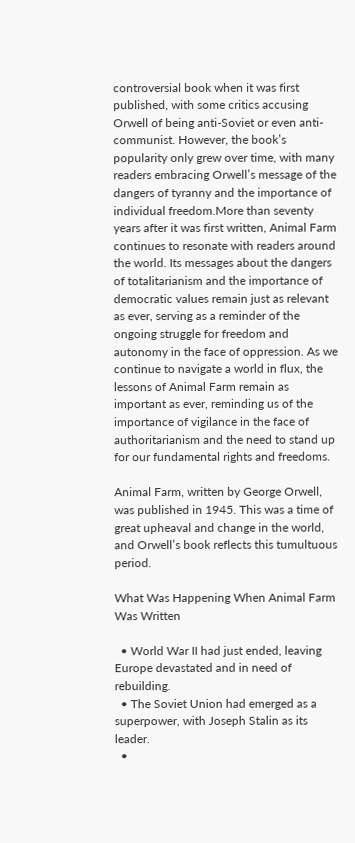controversial book when it was first published, with some critics accusing Orwell of being anti-Soviet or even anti-communist. However, the book’s popularity only grew over time, with many readers embracing Orwell’s message of the dangers of tyranny and the importance of individual freedom.More than seventy years after it was first written, Animal Farm continues to resonate with readers around the world. Its messages about the dangers of totalitarianism and the importance of democratic values remain just as relevant as ever, serving as a reminder of the ongoing struggle for freedom and autonomy in the face of oppression. As we continue to navigate a world in flux, the lessons of Animal Farm remain as important as ever, reminding us of the importance of vigilance in the face of authoritarianism and the need to stand up for our fundamental rights and freedoms.

Animal Farm, written by George Orwell, was published in 1945. This was a time of great upheaval and change in the world, and Orwell’s book reflects this tumultuous period.

What Was Happening When Animal Farm Was Written

  • World War II had just ended, leaving Europe devastated and in need of rebuilding.
  • The Soviet Union had emerged as a superpower, with Joseph Stalin as its leader.
  •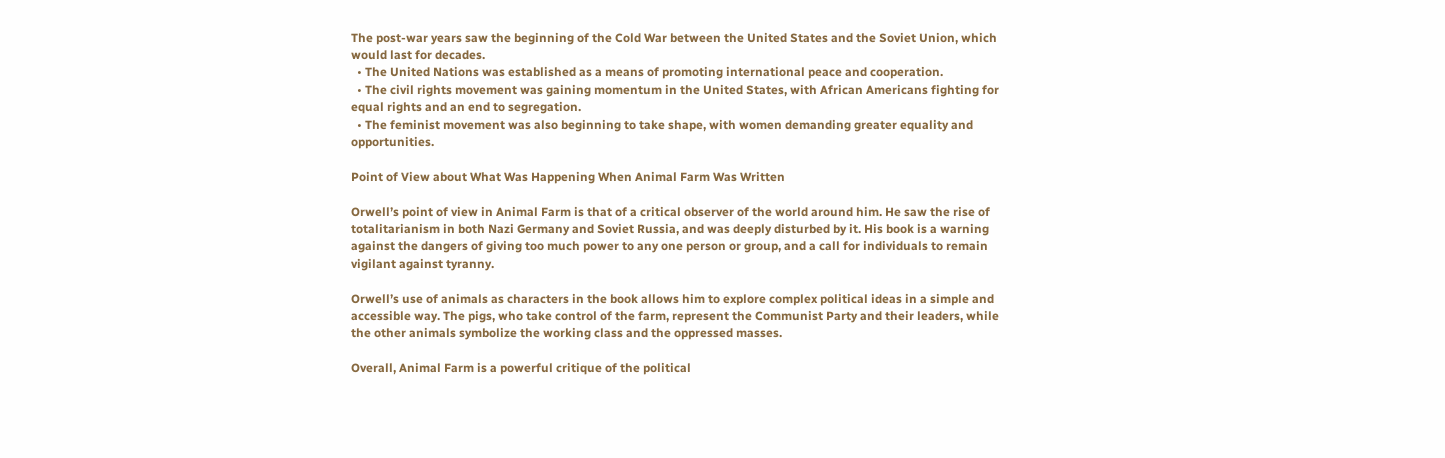The post-war years saw the beginning of the Cold War between the United States and the Soviet Union, which would last for decades.
  • The United Nations was established as a means of promoting international peace and cooperation.
  • The civil rights movement was gaining momentum in the United States, with African Americans fighting for equal rights and an end to segregation.
  • The feminist movement was also beginning to take shape, with women demanding greater equality and opportunities.

Point of View about What Was Happening When Animal Farm Was Written

Orwell’s point of view in Animal Farm is that of a critical observer of the world around him. He saw the rise of totalitarianism in both Nazi Germany and Soviet Russia, and was deeply disturbed by it. His book is a warning against the dangers of giving too much power to any one person or group, and a call for individuals to remain vigilant against tyranny.

Orwell’s use of animals as characters in the book allows him to explore complex political ideas in a simple and accessible way. The pigs, who take control of the farm, represent the Communist Party and their leaders, while the other animals symbolize the working class and the oppressed masses.

Overall, Animal Farm is a powerful critique of the political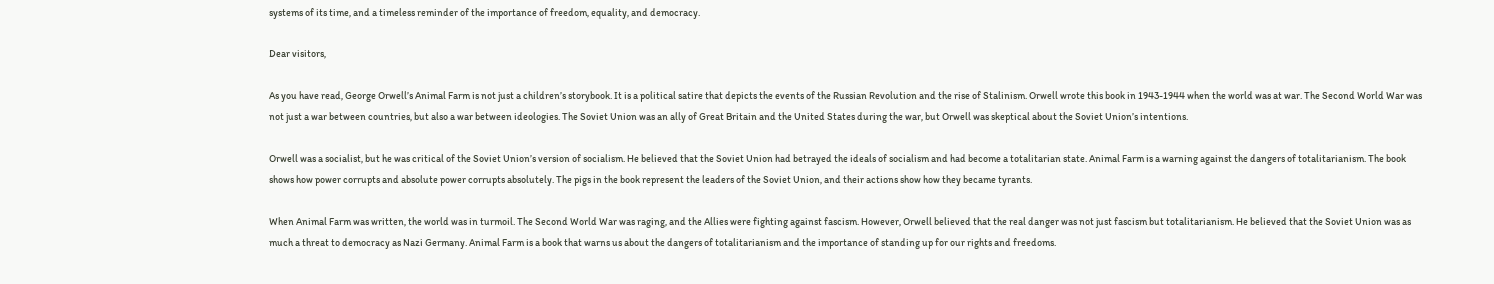systems of its time, and a timeless reminder of the importance of freedom, equality, and democracy.

Dear visitors,

As you have read, George Orwell’s Animal Farm is not just a children’s storybook. It is a political satire that depicts the events of the Russian Revolution and the rise of Stalinism. Orwell wrote this book in 1943-1944 when the world was at war. The Second World War was not just a war between countries, but also a war between ideologies. The Soviet Union was an ally of Great Britain and the United States during the war, but Orwell was skeptical about the Soviet Union’s intentions.

Orwell was a socialist, but he was critical of the Soviet Union’s version of socialism. He believed that the Soviet Union had betrayed the ideals of socialism and had become a totalitarian state. Animal Farm is a warning against the dangers of totalitarianism. The book shows how power corrupts and absolute power corrupts absolutely. The pigs in the book represent the leaders of the Soviet Union, and their actions show how they became tyrants.

When Animal Farm was written, the world was in turmoil. The Second World War was raging, and the Allies were fighting against fascism. However, Orwell believed that the real danger was not just fascism but totalitarianism. He believed that the Soviet Union was as much a threat to democracy as Nazi Germany. Animal Farm is a book that warns us about the dangers of totalitarianism and the importance of standing up for our rights and freedoms.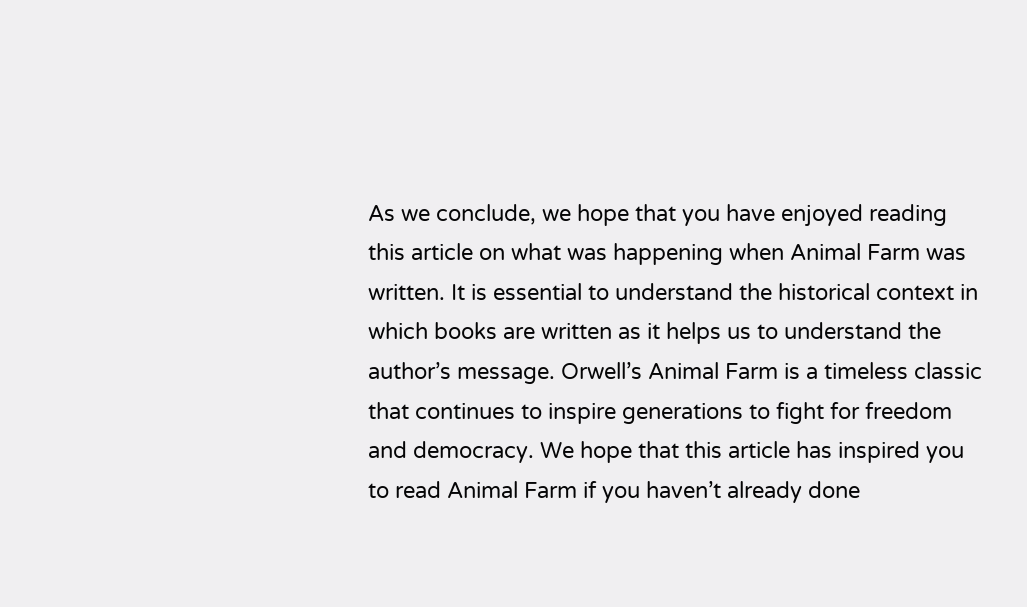As we conclude, we hope that you have enjoyed reading this article on what was happening when Animal Farm was written. It is essential to understand the historical context in which books are written as it helps us to understand the author’s message. Orwell’s Animal Farm is a timeless classic that continues to inspire generations to fight for freedom and democracy. We hope that this article has inspired you to read Animal Farm if you haven’t already done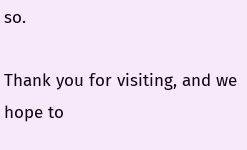so.

Thank you for visiting, and we hope to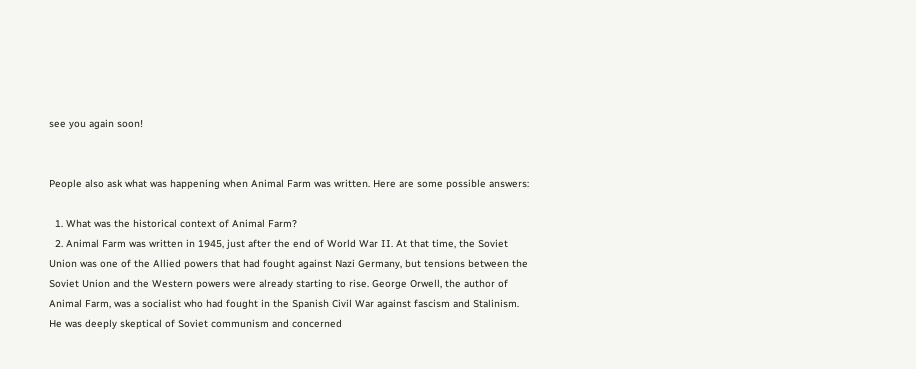see you again soon!


People also ask what was happening when Animal Farm was written. Here are some possible answers:

  1. What was the historical context of Animal Farm?
  2. Animal Farm was written in 1945, just after the end of World War II. At that time, the Soviet Union was one of the Allied powers that had fought against Nazi Germany, but tensions between the Soviet Union and the Western powers were already starting to rise. George Orwell, the author of Animal Farm, was a socialist who had fought in the Spanish Civil War against fascism and Stalinism. He was deeply skeptical of Soviet communism and concerned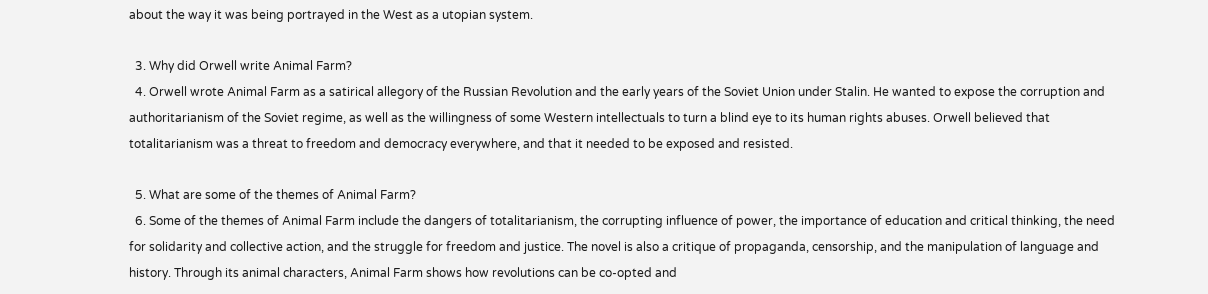about the way it was being portrayed in the West as a utopian system.

  3. Why did Orwell write Animal Farm?
  4. Orwell wrote Animal Farm as a satirical allegory of the Russian Revolution and the early years of the Soviet Union under Stalin. He wanted to expose the corruption and authoritarianism of the Soviet regime, as well as the willingness of some Western intellectuals to turn a blind eye to its human rights abuses. Orwell believed that totalitarianism was a threat to freedom and democracy everywhere, and that it needed to be exposed and resisted.

  5. What are some of the themes of Animal Farm?
  6. Some of the themes of Animal Farm include the dangers of totalitarianism, the corrupting influence of power, the importance of education and critical thinking, the need for solidarity and collective action, and the struggle for freedom and justice. The novel is also a critique of propaganda, censorship, and the manipulation of language and history. Through its animal characters, Animal Farm shows how revolutions can be co-opted and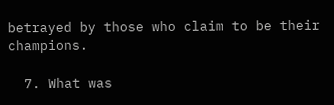betrayed by those who claim to be their champions.

  7. What was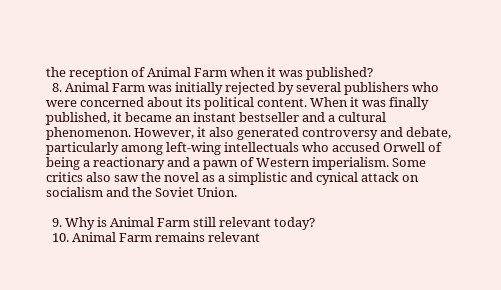the reception of Animal Farm when it was published?
  8. Animal Farm was initially rejected by several publishers who were concerned about its political content. When it was finally published, it became an instant bestseller and a cultural phenomenon. However, it also generated controversy and debate, particularly among left-wing intellectuals who accused Orwell of being a reactionary and a pawn of Western imperialism. Some critics also saw the novel as a simplistic and cynical attack on socialism and the Soviet Union.

  9. Why is Animal Farm still relevant today?
  10. Animal Farm remains relevant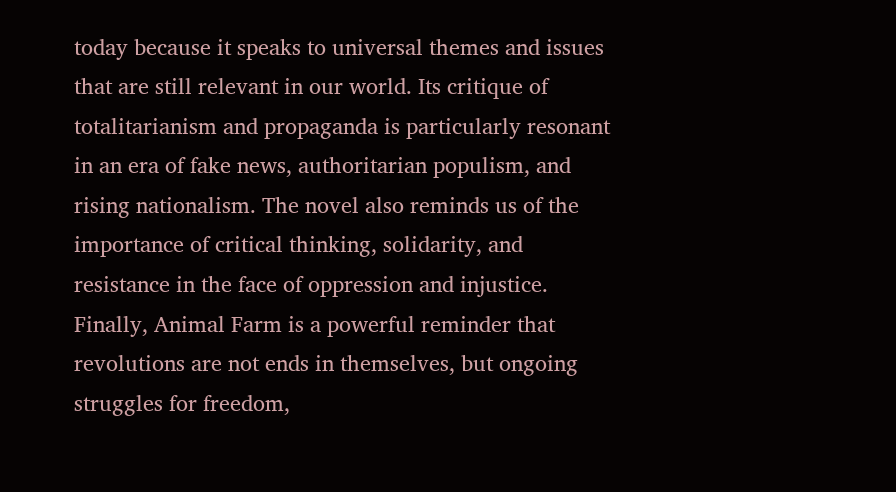today because it speaks to universal themes and issues that are still relevant in our world. Its critique of totalitarianism and propaganda is particularly resonant in an era of fake news, authoritarian populism, and rising nationalism. The novel also reminds us of the importance of critical thinking, solidarity, and resistance in the face of oppression and injustice. Finally, Animal Farm is a powerful reminder that revolutions are not ends in themselves, but ongoing struggles for freedom,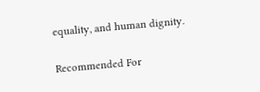equality, and human dignity.

Recommended For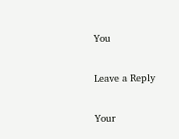You

Leave a Reply

Your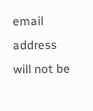email address will not be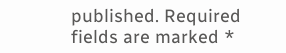published. Required fields are marked *